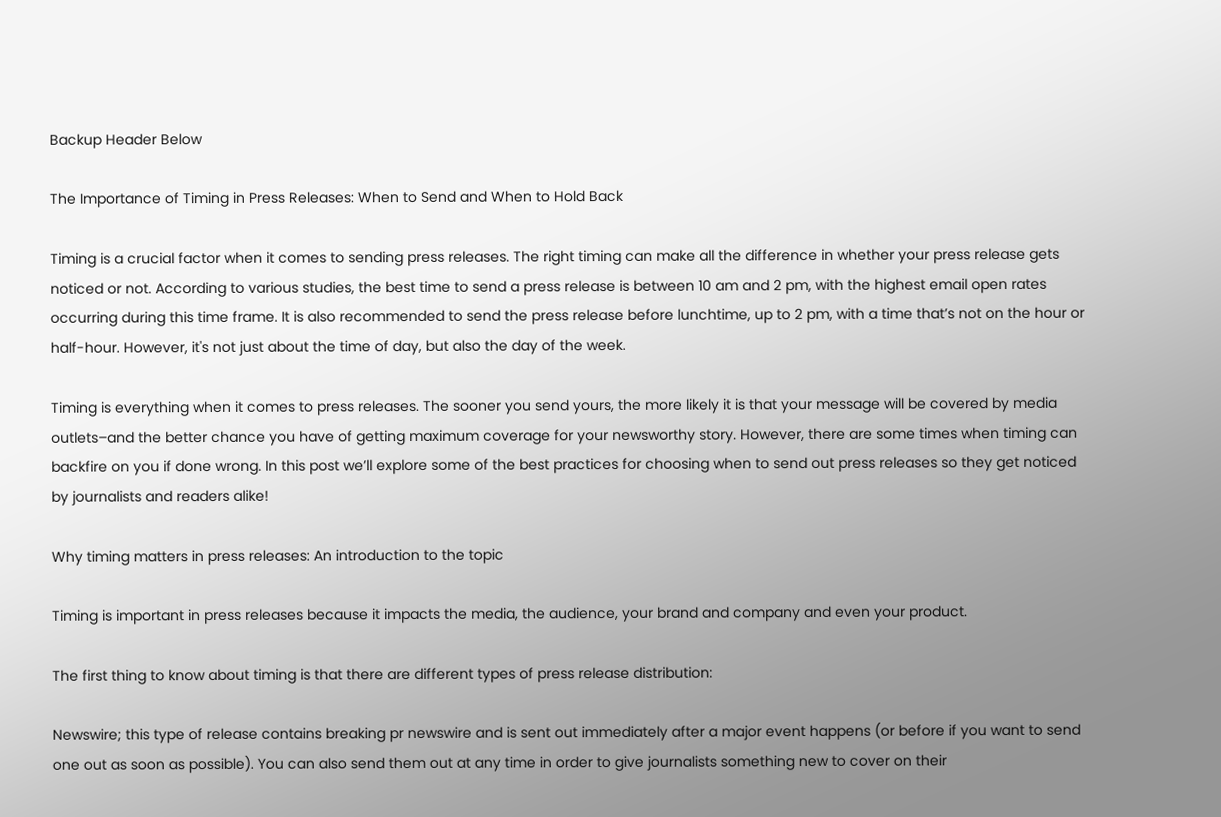Backup Header Below

The Importance of Timing in Press Releases: When to Send and When to Hold Back

Timing is a crucial factor when it comes to sending press releases. The right timing can make all the difference in whether your press release gets noticed or not. According to various studies, the best time to send a press release is between 10 am and 2 pm, with the highest email open rates occurring during this time frame. It is also recommended to send the press release before lunchtime, up to 2 pm, with a time that’s not on the hour or half-hour. However, it's not just about the time of day, but also the day of the week.

Timing is everything when it comes to press releases. The sooner you send yours, the more likely it is that your message will be covered by media outlets–and the better chance you have of getting maximum coverage for your newsworthy story. However, there are some times when timing can backfire on you if done wrong. In this post we’ll explore some of the best practices for choosing when to send out press releases so they get noticed by journalists and readers alike!

Why timing matters in press releases: An introduction to the topic

Timing is important in press releases because it impacts the media, the audience, your brand and company and even your product.

The first thing to know about timing is that there are different types of press release distribution:

Newswire; this type of release contains breaking pr newswire and is sent out immediately after a major event happens (or before if you want to send one out as soon as possible). You can also send them out at any time in order to give journalists something new to cover on their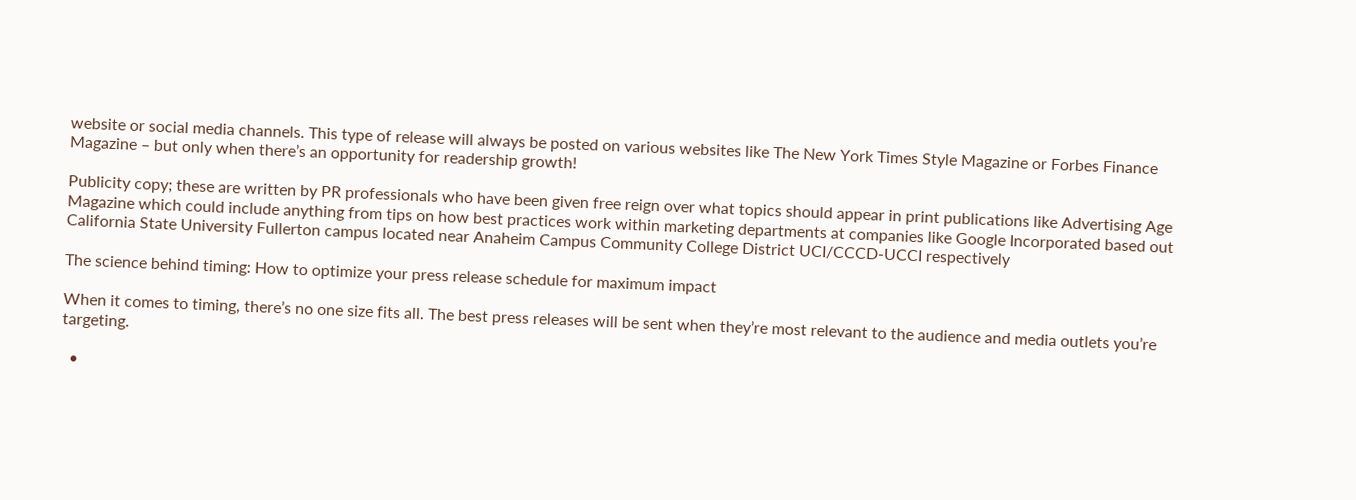website or social media channels. This type of release will always be posted on various websites like The New York Times Style Magazine or Forbes Finance Magazine – but only when there’s an opportunity for readership growth!

Publicity copy; these are written by PR professionals who have been given free reign over what topics should appear in print publications like Advertising Age Magazine which could include anything from tips on how best practices work within marketing departments at companies like Google Incorporated based out California State University Fullerton campus located near Anaheim Campus Community College District UCI/CCCD-UCCI respectively

The science behind timing: How to optimize your press release schedule for maximum impact

When it comes to timing, there’s no one size fits all. The best press releases will be sent when they’re most relevant to the audience and media outlets you’re targeting.

  •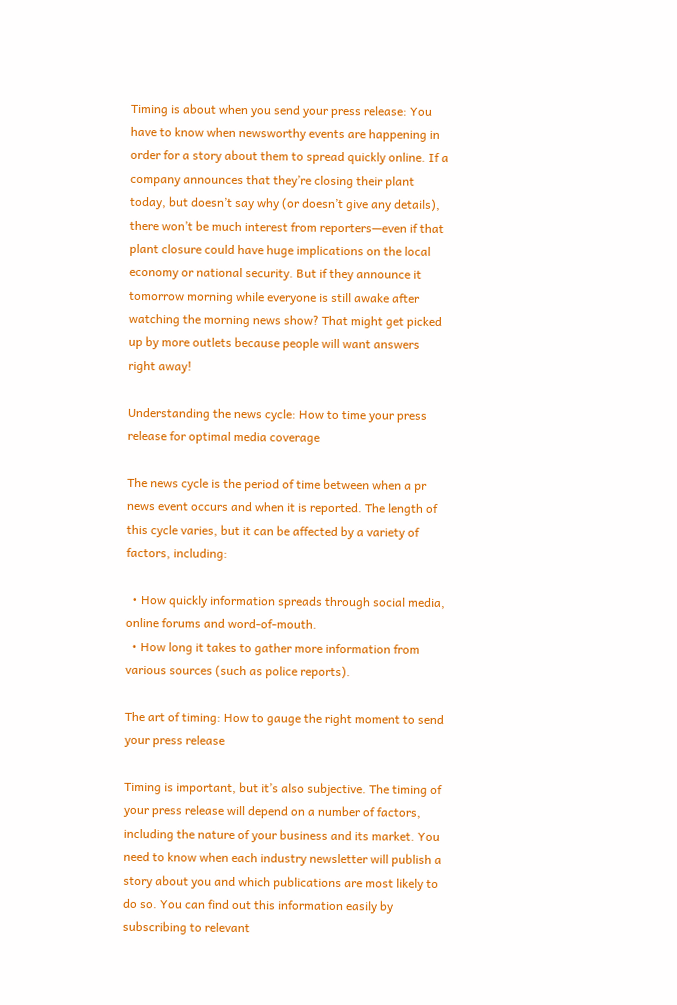Timing is about when you send your press release: You have to know when newsworthy events are happening in order for a story about them to spread quickly online. If a company announces that they’re closing their plant today, but doesn’t say why (or doesn’t give any details), there won’t be much interest from reporters—even if that plant closure could have huge implications on the local economy or national security. But if they announce it tomorrow morning while everyone is still awake after watching the morning news show? That might get picked up by more outlets because people will want answers right away!

Understanding the news cycle: How to time your press release for optimal media coverage

The news cycle is the period of time between when a pr news event occurs and when it is reported. The length of this cycle varies, but it can be affected by a variety of factors, including:

  • How quickly information spreads through social media, online forums and word-of-mouth.
  • How long it takes to gather more information from various sources (such as police reports).

The art of timing: How to gauge the right moment to send your press release

Timing is important, but it’s also subjective. The timing of your press release will depend on a number of factors, including the nature of your business and its market. You need to know when each industry newsletter will publish a story about you and which publications are most likely to do so. You can find out this information easily by subscribing to relevant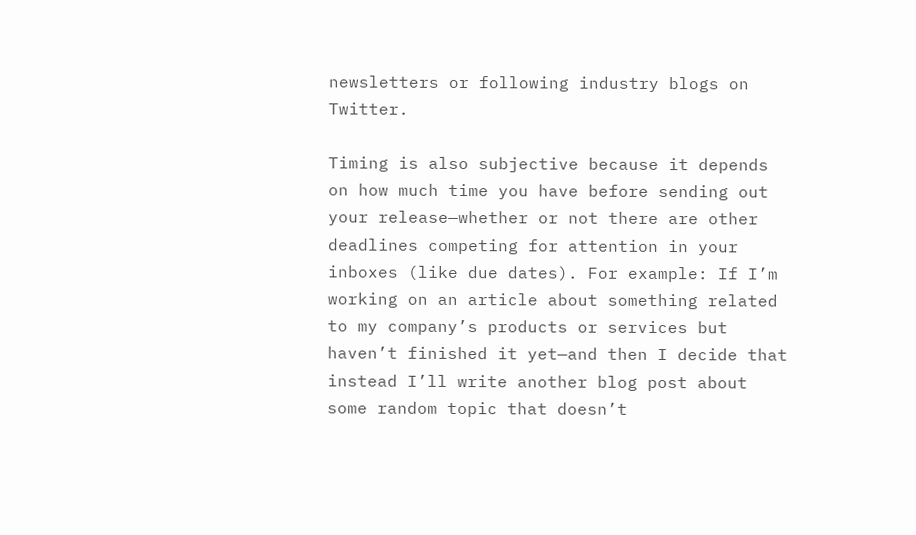newsletters or following industry blogs on Twitter.

Timing is also subjective because it depends on how much time you have before sending out your release—whether or not there are other deadlines competing for attention in your inboxes (like due dates). For example: If I’m working on an article about something related to my company’s products or services but haven’t finished it yet—and then I decide that instead I’ll write another blog post about some random topic that doesn’t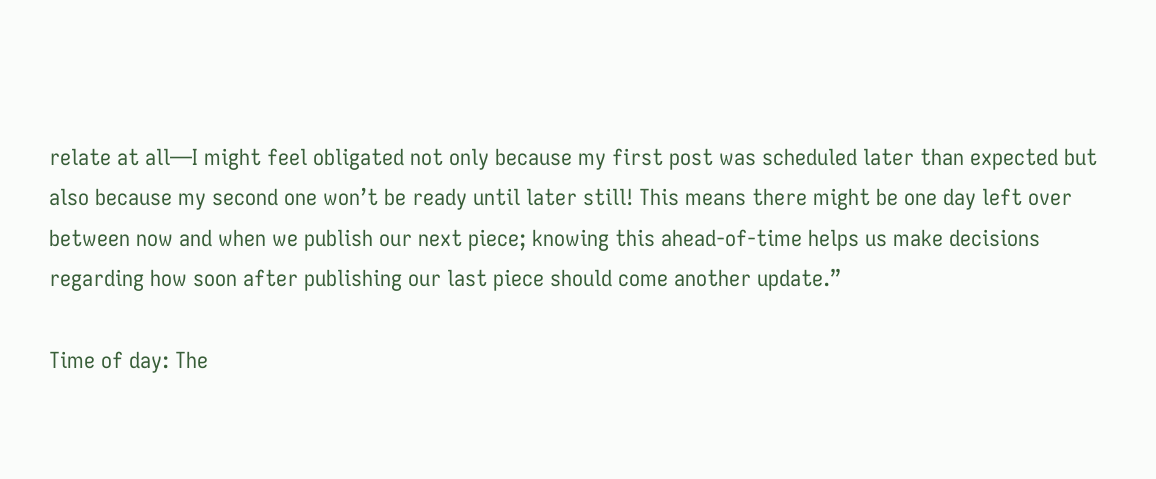relate at all—I might feel obligated not only because my first post was scheduled later than expected but also because my second one won’t be ready until later still! This means there might be one day left over between now and when we publish our next piece; knowing this ahead-of-time helps us make decisions regarding how soon after publishing our last piece should come another update.”

Time of day: The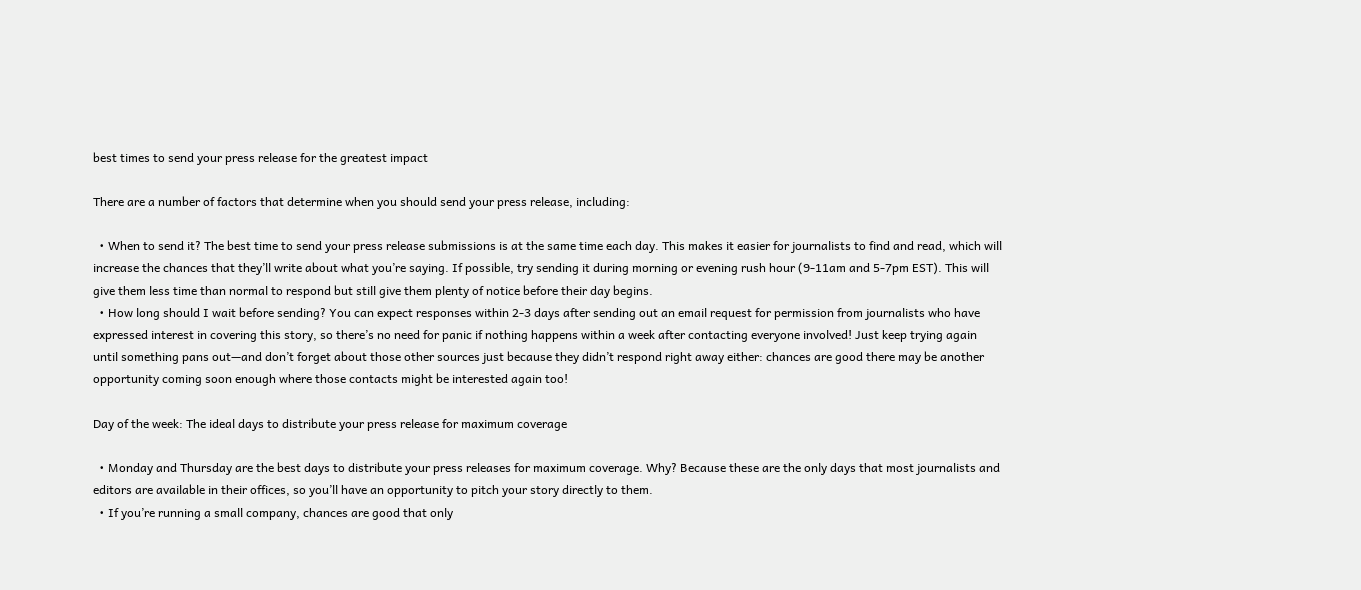best times to send your press release for the greatest impact

There are a number of factors that determine when you should send your press release, including:

  • When to send it? The best time to send your press release submissions is at the same time each day. This makes it easier for journalists to find and read, which will increase the chances that they’ll write about what you’re saying. If possible, try sending it during morning or evening rush hour (9-11am and 5-7pm EST). This will give them less time than normal to respond but still give them plenty of notice before their day begins.
  • How long should I wait before sending? You can expect responses within 2-3 days after sending out an email request for permission from journalists who have expressed interest in covering this story, so there’s no need for panic if nothing happens within a week after contacting everyone involved! Just keep trying again until something pans out—and don’t forget about those other sources just because they didn’t respond right away either: chances are good there may be another opportunity coming soon enough where those contacts might be interested again too!

Day of the week: The ideal days to distribute your press release for maximum coverage

  • Monday and Thursday are the best days to distribute your press releases for maximum coverage. Why? Because these are the only days that most journalists and editors are available in their offices, so you’ll have an opportunity to pitch your story directly to them.
  • If you’re running a small company, chances are good that only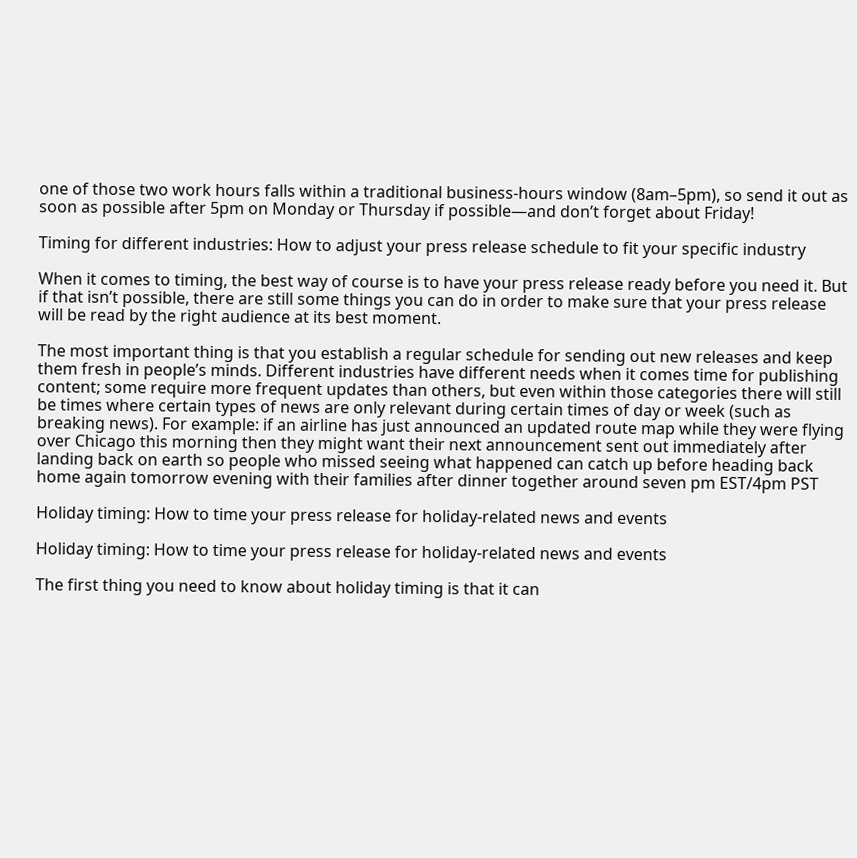one of those two work hours falls within a traditional business-hours window (8am–5pm), so send it out as soon as possible after 5pm on Monday or Thursday if possible—and don’t forget about Friday!

Timing for different industries: How to adjust your press release schedule to fit your specific industry

When it comes to timing, the best way of course is to have your press release ready before you need it. But if that isn’t possible, there are still some things you can do in order to make sure that your press release will be read by the right audience at its best moment.

The most important thing is that you establish a regular schedule for sending out new releases and keep them fresh in people’s minds. Different industries have different needs when it comes time for publishing content; some require more frequent updates than others, but even within those categories there will still be times where certain types of news are only relevant during certain times of day or week (such as breaking news). For example: if an airline has just announced an updated route map while they were flying over Chicago this morning then they might want their next announcement sent out immediately after landing back on earth so people who missed seeing what happened can catch up before heading back home again tomorrow evening with their families after dinner together around seven pm EST/4pm PST

Holiday timing: How to time your press release for holiday-related news and events

Holiday timing: How to time your press release for holiday-related news and events

The first thing you need to know about holiday timing is that it can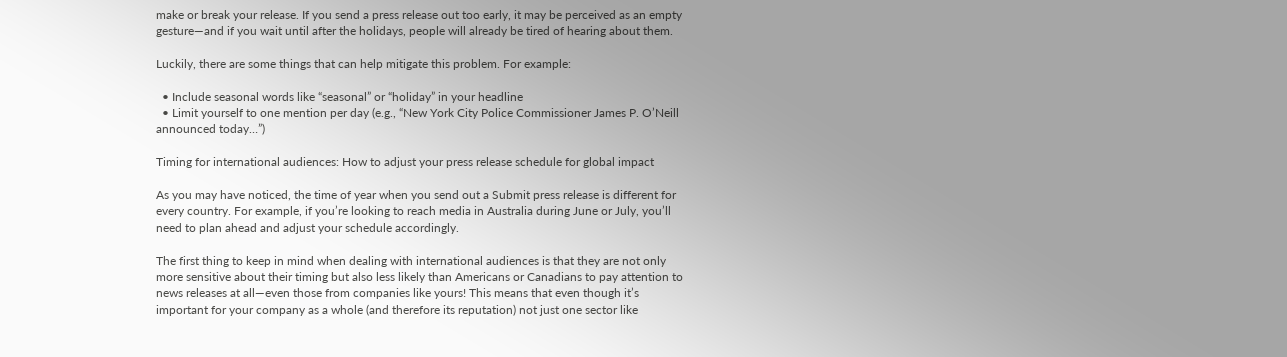make or break your release. If you send a press release out too early, it may be perceived as an empty gesture—and if you wait until after the holidays, people will already be tired of hearing about them.

Luckily, there are some things that can help mitigate this problem. For example:

  • Include seasonal words like “seasonal” or “holiday” in your headline
  • Limit yourself to one mention per day (e.g., “New York City Police Commissioner James P. O’Neill announced today…”)

Timing for international audiences: How to adjust your press release schedule for global impact

As you may have noticed, the time of year when you send out a Submit press release is different for every country. For example, if you’re looking to reach media in Australia during June or July, you’ll need to plan ahead and adjust your schedule accordingly.

The first thing to keep in mind when dealing with international audiences is that they are not only more sensitive about their timing but also less likely than Americans or Canadians to pay attention to news releases at all—even those from companies like yours! This means that even though it’s important for your company as a whole (and therefore its reputation) not just one sector like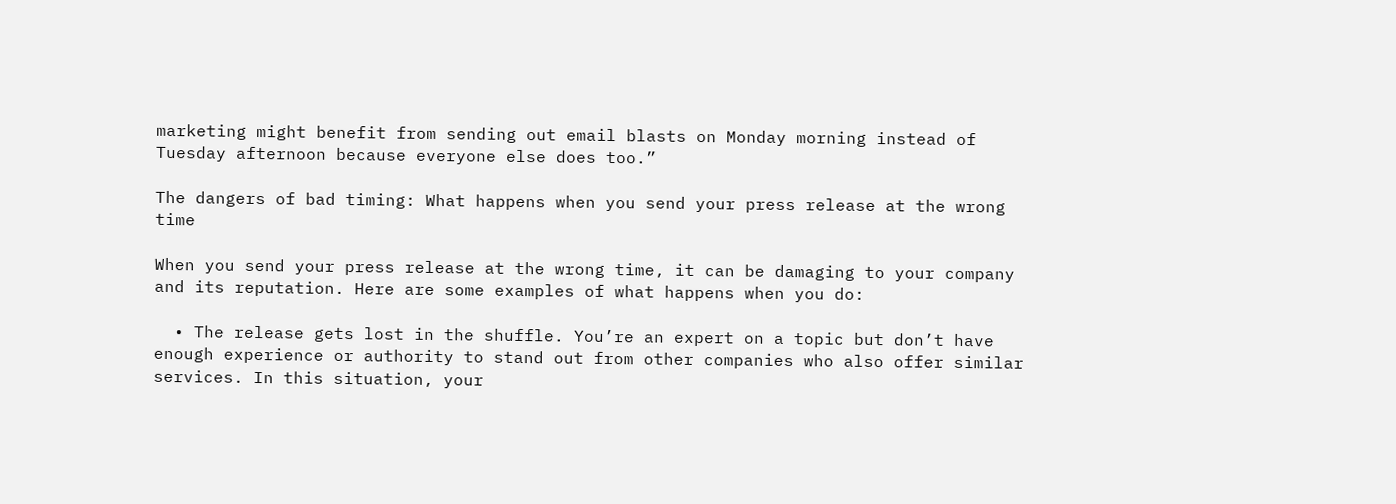marketing might benefit from sending out email blasts on Monday morning instead of Tuesday afternoon because everyone else does too.”

The dangers of bad timing: What happens when you send your press release at the wrong time

When you send your press release at the wrong time, it can be damaging to your company and its reputation. Here are some examples of what happens when you do:

  • The release gets lost in the shuffle. You’re an expert on a topic but don’t have enough experience or authority to stand out from other companies who also offer similar services. In this situation, your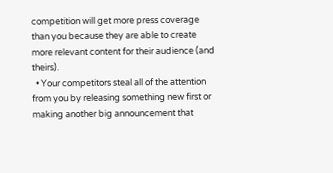competition will get more press coverage than you because they are able to create more relevant content for their audience (and theirs).
  • Your competitors steal all of the attention from you by releasing something new first or making another big announcement that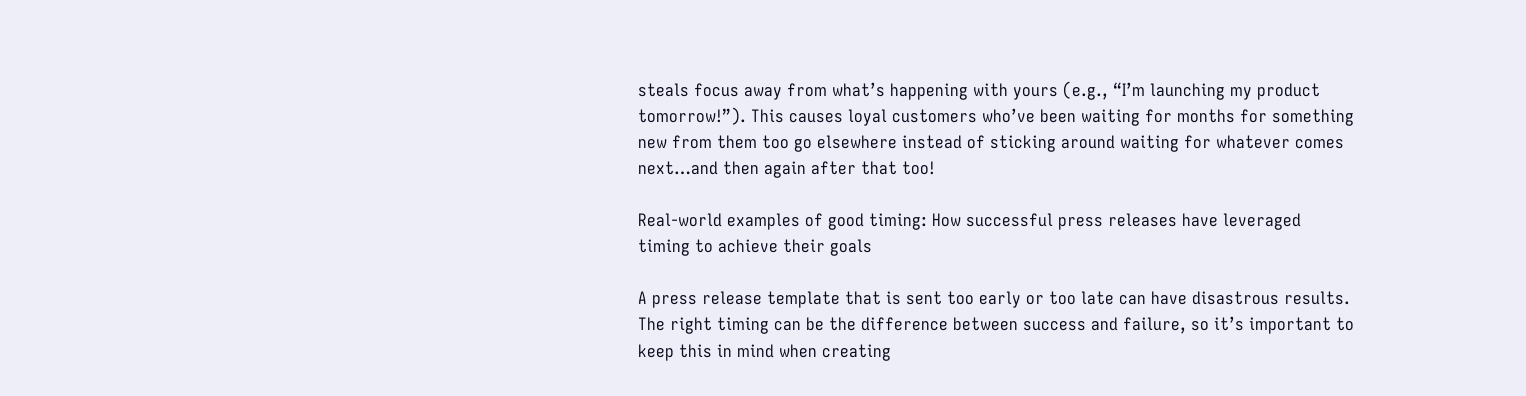steals focus away from what’s happening with yours (e.g., “I’m launching my product tomorrow!”). This causes loyal customers who’ve been waiting for months for something new from them too go elsewhere instead of sticking around waiting for whatever comes next…and then again after that too!

Real-world examples of good timing: How successful press releases have leveraged timing to achieve their goals

A press release template that is sent too early or too late can have disastrous results. The right timing can be the difference between success and failure, so it’s important to keep this in mind when creating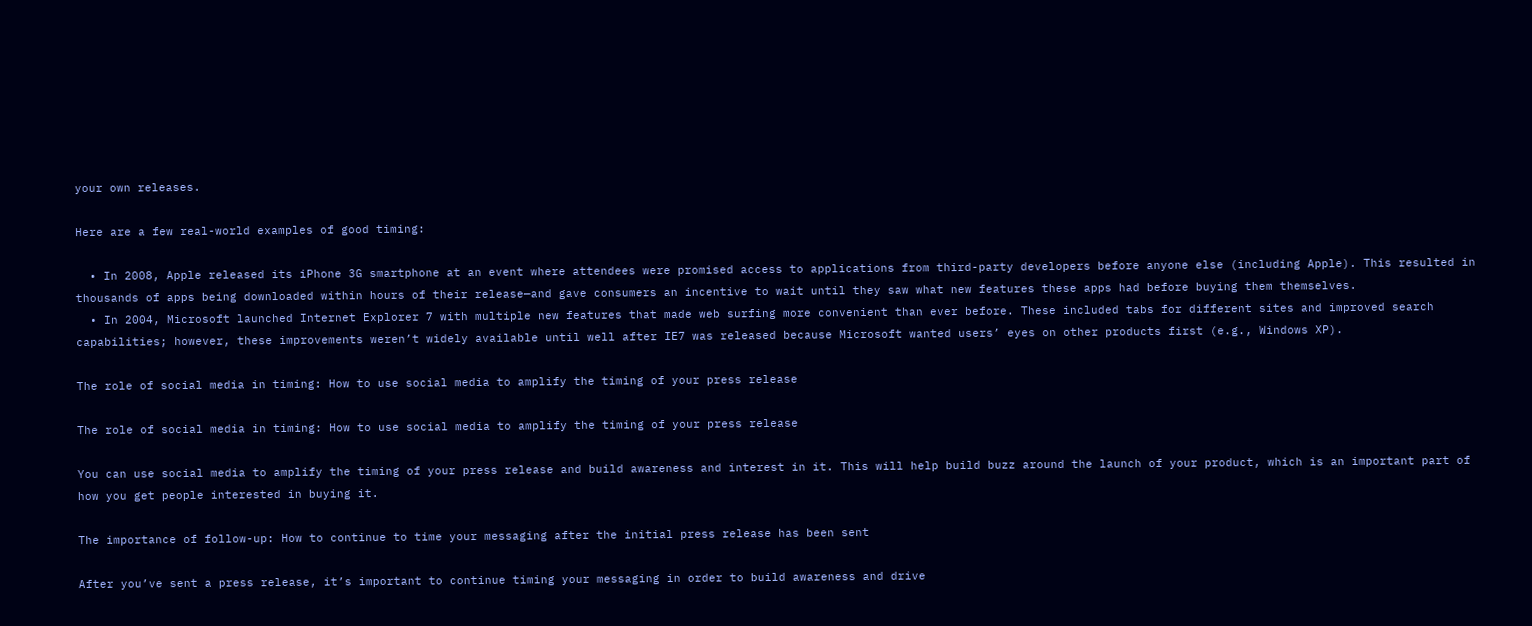your own releases.

Here are a few real-world examples of good timing:

  • In 2008, Apple released its iPhone 3G smartphone at an event where attendees were promised access to applications from third-party developers before anyone else (including Apple). This resulted in thousands of apps being downloaded within hours of their release—and gave consumers an incentive to wait until they saw what new features these apps had before buying them themselves.
  • In 2004, Microsoft launched Internet Explorer 7 with multiple new features that made web surfing more convenient than ever before. These included tabs for different sites and improved search capabilities; however, these improvements weren’t widely available until well after IE7 was released because Microsoft wanted users’ eyes on other products first (e.g., Windows XP).

The role of social media in timing: How to use social media to amplify the timing of your press release

The role of social media in timing: How to use social media to amplify the timing of your press release

You can use social media to amplify the timing of your press release and build awareness and interest in it. This will help build buzz around the launch of your product, which is an important part of how you get people interested in buying it.

The importance of follow-up: How to continue to time your messaging after the initial press release has been sent

After you’ve sent a press release, it’s important to continue timing your messaging in order to build awareness and drive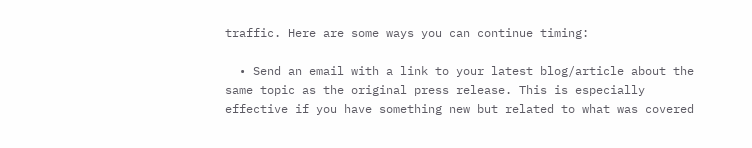traffic. Here are some ways you can continue timing:

  • Send an email with a link to your latest blog/article about the same topic as the original press release. This is especially effective if you have something new but related to what was covered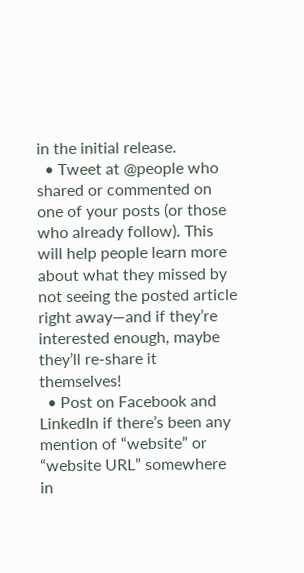in the initial release.
  • Tweet at @people who shared or commented on one of your posts (or those who already follow). This will help people learn more about what they missed by not seeing the posted article right away—and if they’re interested enough, maybe they’ll re-share it themselves!
  • Post on Facebook and LinkedIn if there’s been any mention of “website” or “website URL” somewhere in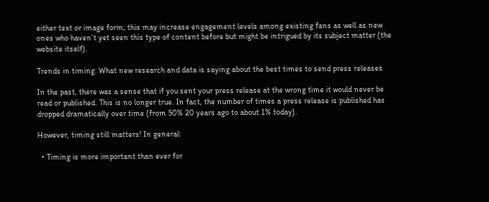either text or image form; this may increase engagement levels among existing fans as well as new ones who haven’t yet seen this type of content before but might be intrigued by its subject matter (the website itself).

Trends in timing: What new research and data is saying about the best times to send press releases

In the past, there was a sense that if you sent your press release at the wrong time it would never be read or published. This is no longer true. In fact, the number of times a press release is published has dropped dramatically over time (from 50% 20 years ago to about 1% today).

However, timing still matters! In general:

  • Timing is more important than ever for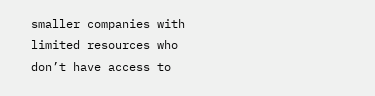smaller companies with limited resources who don’t have access to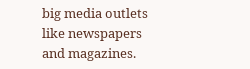big media outlets like newspapers and magazines.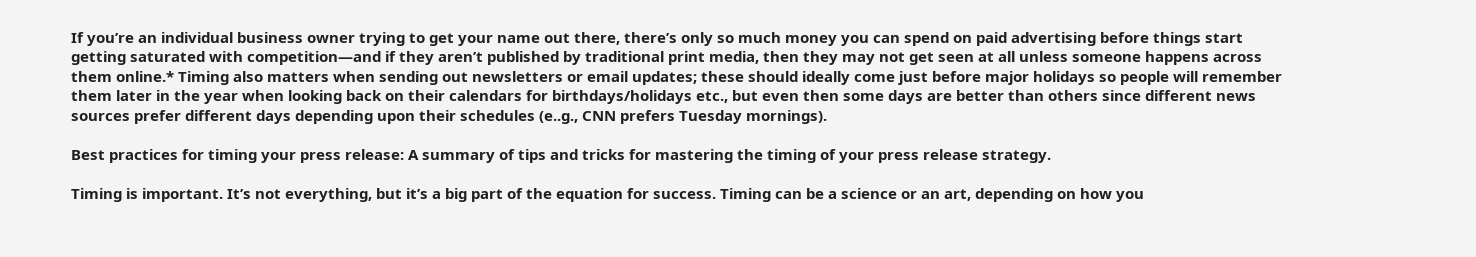If you’re an individual business owner trying to get your name out there, there’s only so much money you can spend on paid advertising before things start getting saturated with competition—and if they aren’t published by traditional print media, then they may not get seen at all unless someone happens across them online.* Timing also matters when sending out newsletters or email updates; these should ideally come just before major holidays so people will remember them later in the year when looking back on their calendars for birthdays/holidays etc., but even then some days are better than others since different news sources prefer different days depending upon their schedules (e..g., CNN prefers Tuesday mornings).

Best practices for timing your press release: A summary of tips and tricks for mastering the timing of your press release strategy.

Timing is important. It’s not everything, but it’s a big part of the equation for success. Timing can be a science or an art, depending on how you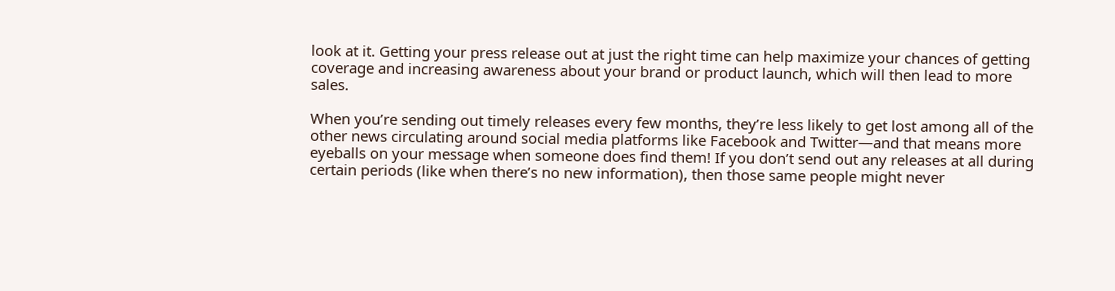look at it. Getting your press release out at just the right time can help maximize your chances of getting coverage and increasing awareness about your brand or product launch, which will then lead to more sales.

When you’re sending out timely releases every few months, they’re less likely to get lost among all of the other news circulating around social media platforms like Facebook and Twitter—and that means more eyeballs on your message when someone does find them! If you don’t send out any releases at all during certain periods (like when there’s no new information), then those same people might never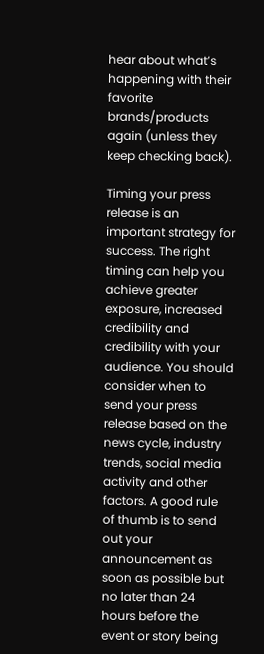hear about what’s happening with their favorite brands/products again (unless they keep checking back).

Timing your press release is an important strategy for success. The right timing can help you achieve greater exposure, increased credibility and credibility with your audience. You should consider when to send your press release based on the news cycle, industry trends, social media activity and other factors. A good rule of thumb is to send out your announcement as soon as possible but no later than 24 hours before the event or story being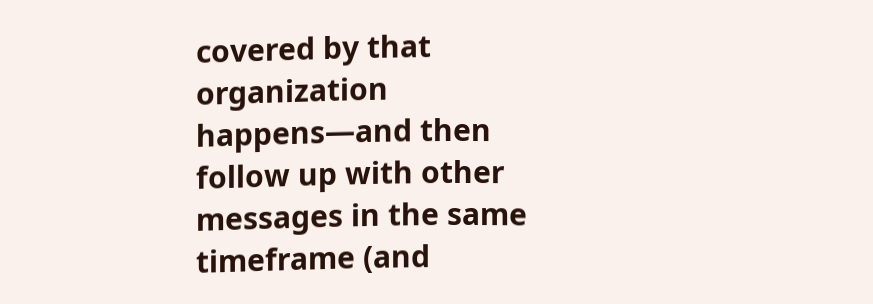covered by that organization happens—and then follow up with other messages in the same timeframe (and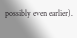possibly even earlier).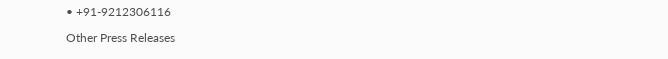• +91-9212306116

Other Press Releases